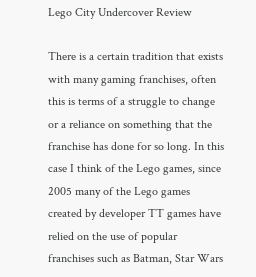Lego City Undercover Review

There is a certain tradition that exists with many gaming franchises, often this is terms of a struggle to change or a reliance on something that the franchise has done for so long. In this case I think of the Lego games, since 2005 many of the Lego games created by developer TT games have relied on the use of popular franchises such as Batman, Star Wars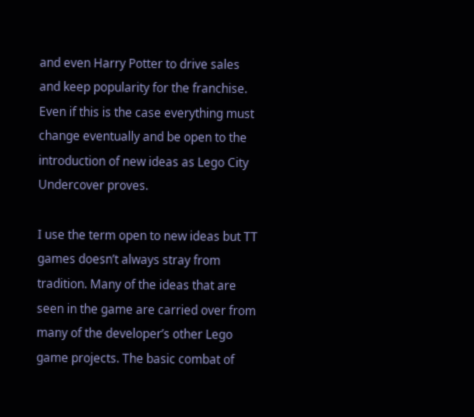and even Harry Potter to drive sales and keep popularity for the franchise. Even if this is the case everything must change eventually and be open to the introduction of new ideas as Lego City Undercover proves.

I use the term open to new ideas but TT games doesn’t always stray from tradition. Many of the ideas that are seen in the game are carried over from many of the developer’s other Lego game projects. The basic combat of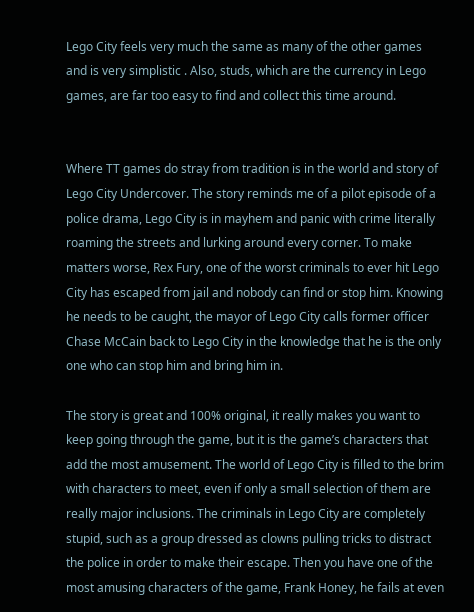Lego City feels very much the same as many of the other games and is very simplistic . Also, studs, which are the currency in Lego games, are far too easy to find and collect this time around.


Where TT games do stray from tradition is in the world and story of Lego City Undercover. The story reminds me of a pilot episode of a police drama, Lego City is in mayhem and panic with crime literally roaming the streets and lurking around every corner. To make matters worse, Rex Fury, one of the worst criminals to ever hit Lego City has escaped from jail and nobody can find or stop him. Knowing he needs to be caught, the mayor of Lego City calls former officer Chase McCain back to Lego City in the knowledge that he is the only one who can stop him and bring him in.

The story is great and 100% original, it really makes you want to keep going through the game, but it is the game’s characters that add the most amusement. The world of Lego City is filled to the brim with characters to meet, even if only a small selection of them are really major inclusions. The criminals in Lego City are completely stupid, such as a group dressed as clowns pulling tricks to distract the police in order to make their escape. Then you have one of the most amusing characters of the game, Frank Honey, he fails at even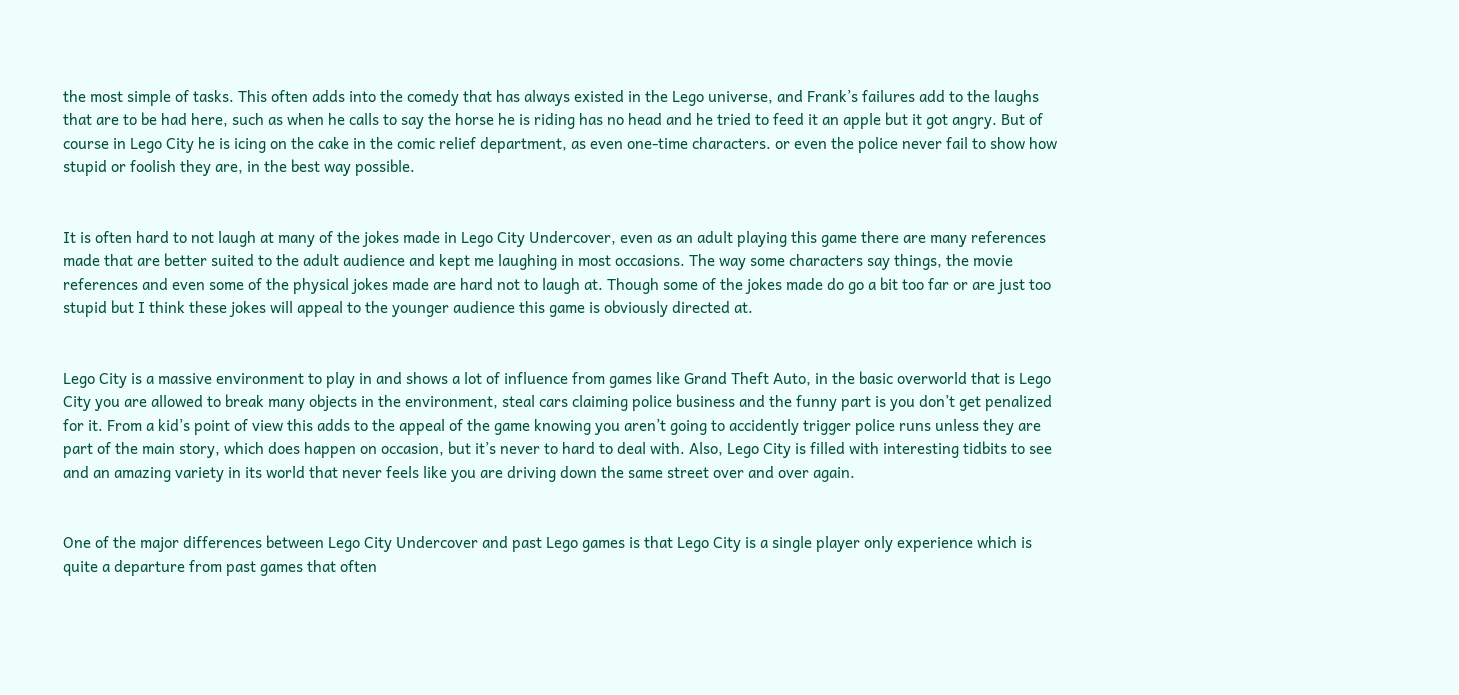the most simple of tasks. This often adds into the comedy that has always existed in the Lego universe, and Frank’s failures add to the laughs that are to be had here, such as when he calls to say the horse he is riding has no head and he tried to feed it an apple but it got angry. But of course in Lego City he is icing on the cake in the comic relief department, as even one-time characters. or even the police never fail to show how stupid or foolish they are, in the best way possible.


It is often hard to not laugh at many of the jokes made in Lego City Undercover, even as an adult playing this game there are many references made that are better suited to the adult audience and kept me laughing in most occasions. The way some characters say things, the movie references and even some of the physical jokes made are hard not to laugh at. Though some of the jokes made do go a bit too far or are just too stupid but I think these jokes will appeal to the younger audience this game is obviously directed at.


Lego City is a massive environment to play in and shows a lot of influence from games like Grand Theft Auto, in the basic overworld that is Lego City you are allowed to break many objects in the environment, steal cars claiming police business and the funny part is you don’t get penalized for it. From a kid’s point of view this adds to the appeal of the game knowing you aren’t going to accidently trigger police runs unless they are part of the main story, which does happen on occasion, but it’s never to hard to deal with. Also, Lego City is filled with interesting tidbits to see and an amazing variety in its world that never feels like you are driving down the same street over and over again.


One of the major differences between Lego City Undercover and past Lego games is that Lego City is a single player only experience which is quite a departure from past games that often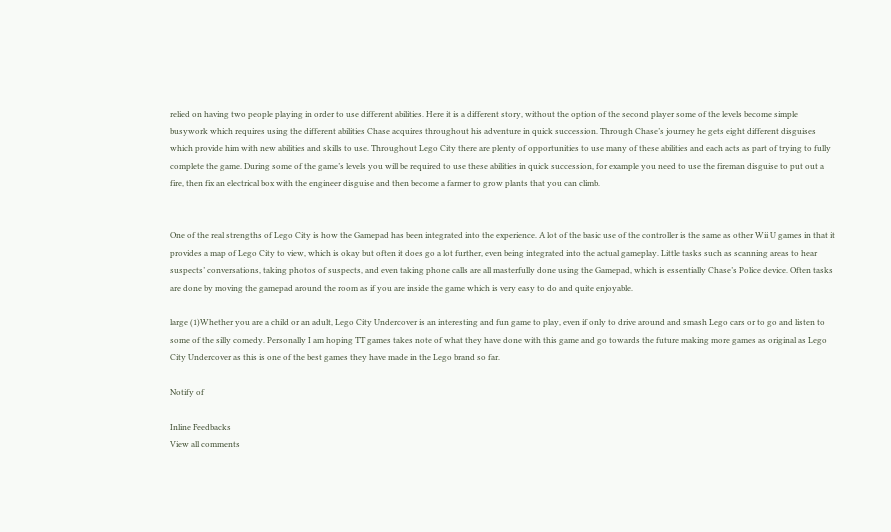relied on having two people playing in order to use different abilities. Here it is a different story, without the option of the second player some of the levels become simple busywork which requires using the different abilities Chase acquires throughout his adventure in quick succession. Through Chase’s journey he gets eight different disguises which provide him with new abilities and skills to use. Throughout Lego City there are plenty of opportunities to use many of these abilities and each acts as part of trying to fully complete the game. During some of the game’s levels you will be required to use these abilities in quick succession, for example you need to use the fireman disguise to put out a fire, then fix an electrical box with the engineer disguise and then become a farmer to grow plants that you can climb.


One of the real strengths of Lego City is how the Gamepad has been integrated into the experience. A lot of the basic use of the controller is the same as other Wii U games in that it provides a map of Lego City to view, which is okay but often it does go a lot further, even being integrated into the actual gameplay. Little tasks such as scanning areas to hear suspects’ conversations, taking photos of suspects, and even taking phone calls are all masterfully done using the Gamepad, which is essentially Chase’s Police device. Often tasks are done by moving the gamepad around the room as if you are inside the game which is very easy to do and quite enjoyable.

large (1)Whether you are a child or an adult, Lego City Undercover is an interesting and fun game to play, even if only to drive around and smash Lego cars or to go and listen to some of the silly comedy. Personally I am hoping TT games takes note of what they have done with this game and go towards the future making more games as original as Lego City Undercover as this is one of the best games they have made in the Lego brand so far.

Notify of

Inline Feedbacks
View all comments